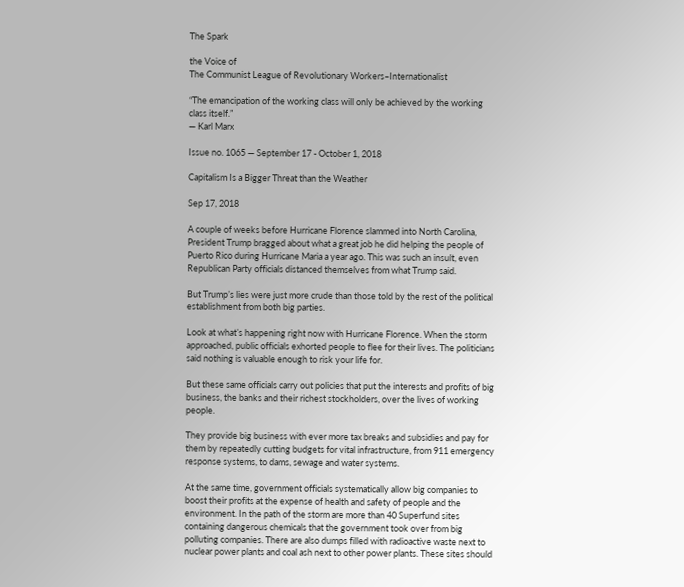The Spark

the Voice of
The Communist League of Revolutionary Workers–Internationalist

“The emancipation of the working class will only be achieved by the working class itself.”
— Karl Marx

Issue no. 1065 — September 17 - October 1, 2018

Capitalism Is a Bigger Threat than the Weather

Sep 17, 2018

A couple of weeks before Hurricane Florence slammed into North Carolina, President Trump bragged about what a great job he did helping the people of Puerto Rico during Hurricane Maria a year ago. This was such an insult, even Republican Party officials distanced themselves from what Trump said.

But Trump’s lies were just more crude than those told by the rest of the political establishment from both big parties.

Look at what’s happening right now with Hurricane Florence. When the storm approached, public officials exhorted people to flee for their lives. The politicians said nothing is valuable enough to risk your life for.

But these same officials carry out policies that put the interests and profits of big business, the banks and their richest stockholders, over the lives of working people.

They provide big business with ever more tax breaks and subsidies and pay for them by repeatedly cutting budgets for vital infrastructure, from 911 emergency response systems, to dams, sewage and water systems.

At the same time, government officials systematically allow big companies to boost their profits at the expense of health and safety of people and the environment. In the path of the storm are more than 40 Superfund sites containing dangerous chemicals that the government took over from big polluting companies. There are also dumps filled with radioactive waste next to nuclear power plants and coal ash next to other power plants. These sites should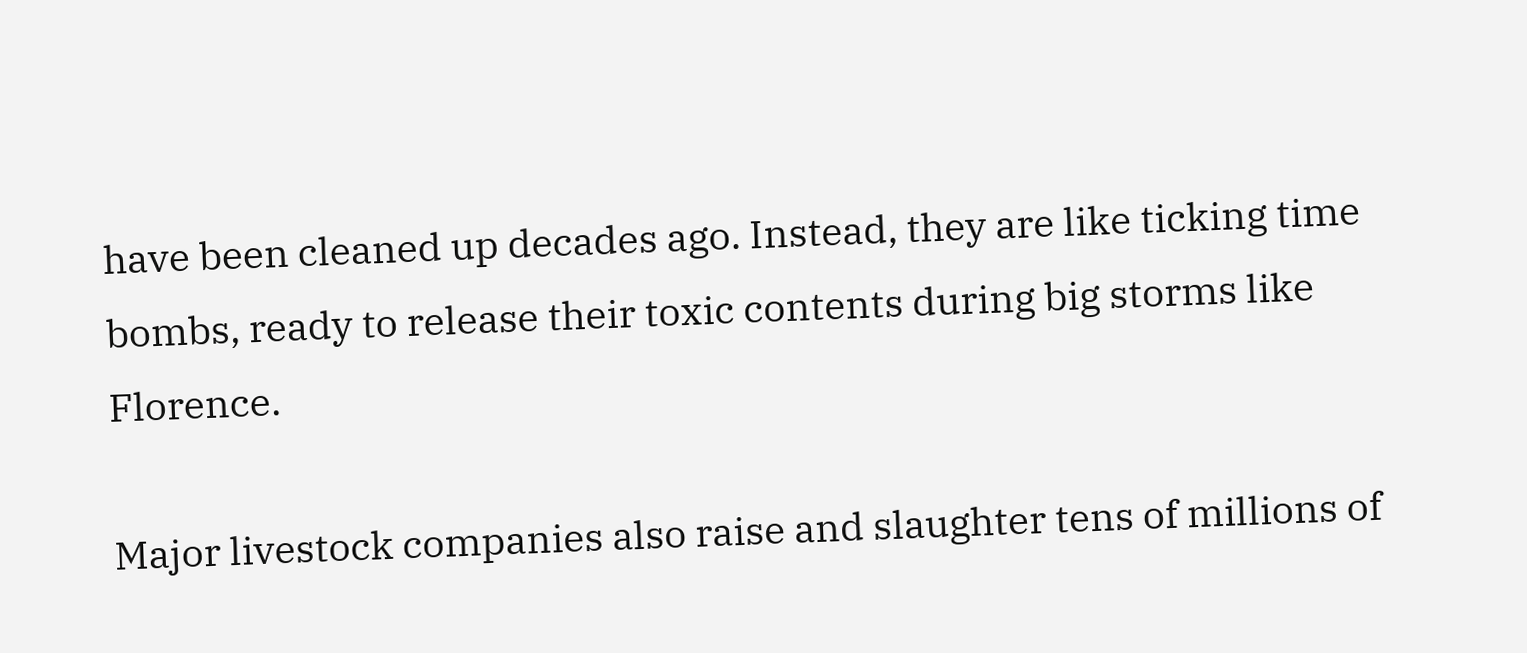have been cleaned up decades ago. Instead, they are like ticking time bombs, ready to release their toxic contents during big storms like Florence.

Major livestock companies also raise and slaughter tens of millions of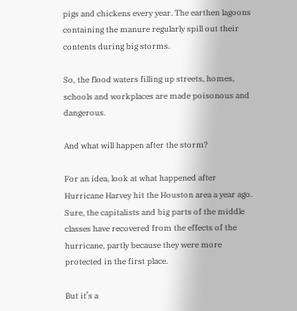pigs and chickens every year. The earthen lagoons containing the manure regularly spill out their contents during big storms.

So, the flood waters filling up streets, homes, schools and workplaces are made poisonous and dangerous.

And what will happen after the storm?

For an idea, look at what happened after Hurricane Harvey hit the Houston area a year ago. Sure, the capitalists and big parts of the middle classes have recovered from the effects of the hurricane, partly because they were more protected in the first place.

But it’s a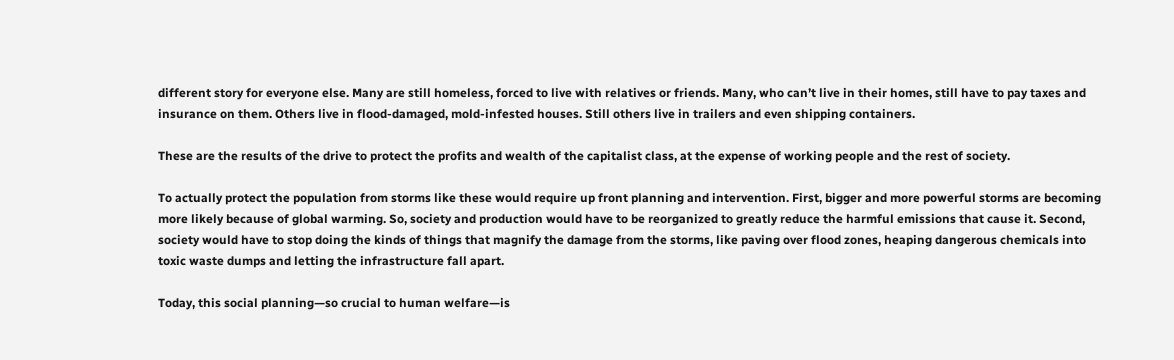different story for everyone else. Many are still homeless, forced to live with relatives or friends. Many, who can’t live in their homes, still have to pay taxes and insurance on them. Others live in flood-damaged, mold-infested houses. Still others live in trailers and even shipping containers.

These are the results of the drive to protect the profits and wealth of the capitalist class, at the expense of working people and the rest of society.

To actually protect the population from storms like these would require up front planning and intervention. First, bigger and more powerful storms are becoming more likely because of global warming. So, society and production would have to be reorganized to greatly reduce the harmful emissions that cause it. Second, society would have to stop doing the kinds of things that magnify the damage from the storms, like paving over flood zones, heaping dangerous chemicals into toxic waste dumps and letting the infrastructure fall apart.

Today, this social planning—so crucial to human welfare—is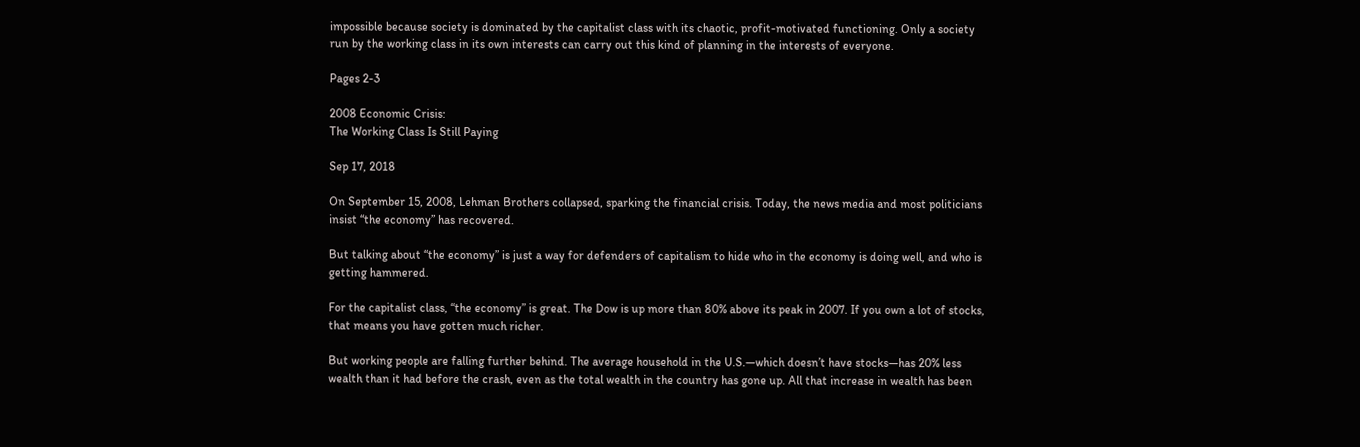impossible because society is dominated by the capitalist class with its chaotic, profit-motivated functioning. Only a society run by the working class in its own interests can carry out this kind of planning in the interests of everyone.

Pages 2-3

2008 Economic Crisis:
The Working Class Is Still Paying

Sep 17, 2018

On September 15, 2008, Lehman Brothers collapsed, sparking the financial crisis. Today, the news media and most politicians insist “the economy” has recovered.

But talking about “the economy” is just a way for defenders of capitalism to hide who in the economy is doing well, and who is getting hammered.

For the capitalist class, “the economy” is great. The Dow is up more than 80% above its peak in 2007. If you own a lot of stocks, that means you have gotten much richer.

But working people are falling further behind. The average household in the U.S.—which doesn’t have stocks—has 20% less wealth than it had before the crash, even as the total wealth in the country has gone up. All that increase in wealth has been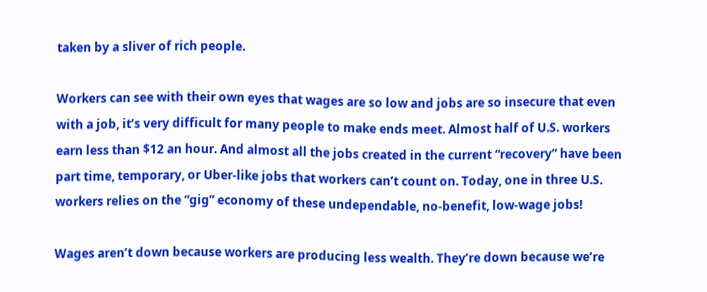taken by a sliver of rich people.

Workers can see with their own eyes that wages are so low and jobs are so insecure that even with a job, it’s very difficult for many people to make ends meet. Almost half of U.S. workers earn less than $12 an hour. And almost all the jobs created in the current “recovery” have been part time, temporary, or Uber-like jobs that workers can’t count on. Today, one in three U.S. workers relies on the “gig” economy of these undependable, no-benefit, low-wage jobs!

Wages aren’t down because workers are producing less wealth. They’re down because we’re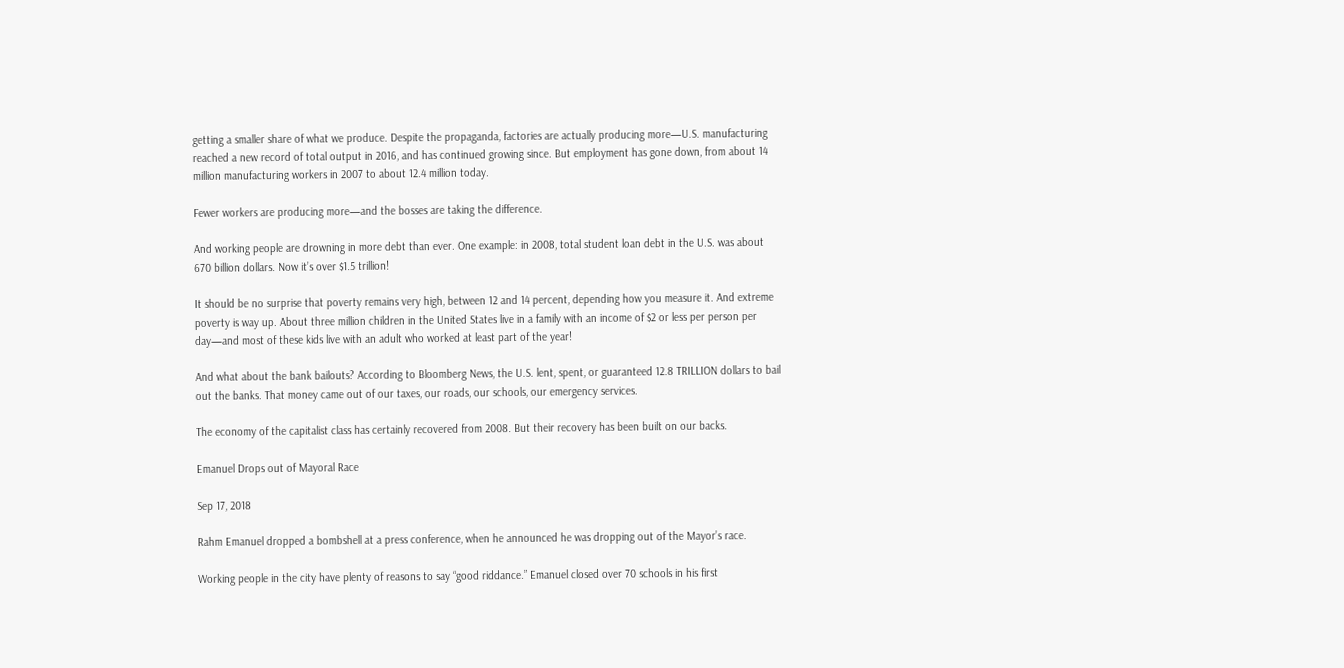getting a smaller share of what we produce. Despite the propaganda, factories are actually producing more—U.S. manufacturing reached a new record of total output in 2016, and has continued growing since. But employment has gone down, from about 14 million manufacturing workers in 2007 to about 12.4 million today.

Fewer workers are producing more—and the bosses are taking the difference.

And working people are drowning in more debt than ever. One example: in 2008, total student loan debt in the U.S. was about 670 billion dollars. Now it’s over $1.5 trillion!

It should be no surprise that poverty remains very high, between 12 and 14 percent, depending how you measure it. And extreme poverty is way up. About three million children in the United States live in a family with an income of $2 or less per person per day—and most of these kids live with an adult who worked at least part of the year!

And what about the bank bailouts? According to Bloomberg News, the U.S. lent, spent, or guaranteed 12.8 TRILLION dollars to bail out the banks. That money came out of our taxes, our roads, our schools, our emergency services.

The economy of the capitalist class has certainly recovered from 2008. But their recovery has been built on our backs.

Emanuel Drops out of Mayoral Race

Sep 17, 2018

Rahm Emanuel dropped a bombshell at a press conference, when he announced he was dropping out of the Mayor’s race.

Working people in the city have plenty of reasons to say “good riddance.” Emanuel closed over 70 schools in his first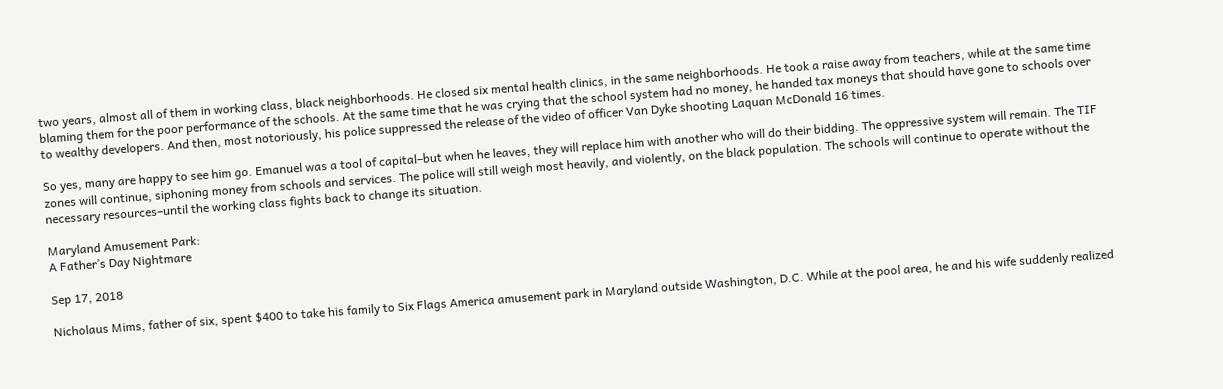two years, almost all of them in working class, black neighborhoods. He closed six mental health clinics, in the same neighborhoods. He took a raise away from teachers, while at the same time blaming them for the poor performance of the schools. At the same time that he was crying that the school system had no money, he handed tax moneys that should have gone to schools over to wealthy developers. And then, most notoriously, his police suppressed the release of the video of officer Van Dyke shooting Laquan McDonald 16 times.

So yes, many are happy to see him go. Emanuel was a tool of capital–but when he leaves, they will replace him with another who will do their bidding. The oppressive system will remain. The TIF zones will continue, siphoning money from schools and services. The police will still weigh most heavily, and violently, on the black population. The schools will continue to operate without the necessary resources–until the working class fights back to change its situation.

Maryland Amusement Park:
A Father’s Day Nightmare

Sep 17, 2018

Nicholaus Mims, father of six, spent $400 to take his family to Six Flags America amusement park in Maryland outside Washington, D.C. While at the pool area, he and his wife suddenly realized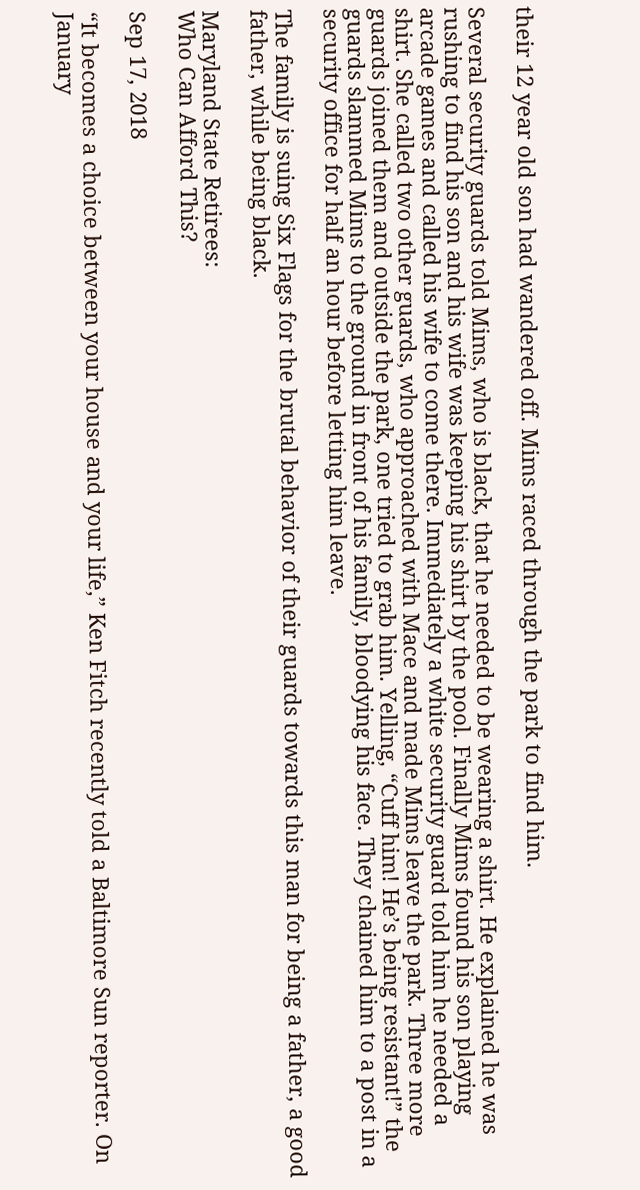their 12 year old son had wandered off. Mims raced through the park to find him.

Several security guards told Mims, who is black, that he needed to be wearing a shirt. He explained he was rushing to find his son and his wife was keeping his shirt by the pool. Finally Mims found his son playing arcade games and called his wife to come there. Immediately a white security guard told him he needed a shirt. She called two other guards, who approached with Mace and made Mims leave the park. Three more guards joined them and outside the park, one tried to grab him. Yelling, “Cuff him! He’s being resistant!” the guards slammed Mims to the ground in front of his family, bloodying his face. They chained him to a post in a security office for half an hour before letting him leave.

The family is suing Six Flags for the brutal behavior of their guards towards this man for being a father, a good father, while being black.

Maryland State Retirees:
Who Can Afford This?

Sep 17, 2018

“It becomes a choice between your house and your life,” Ken Fitch recently told a Baltimore Sun reporter. On January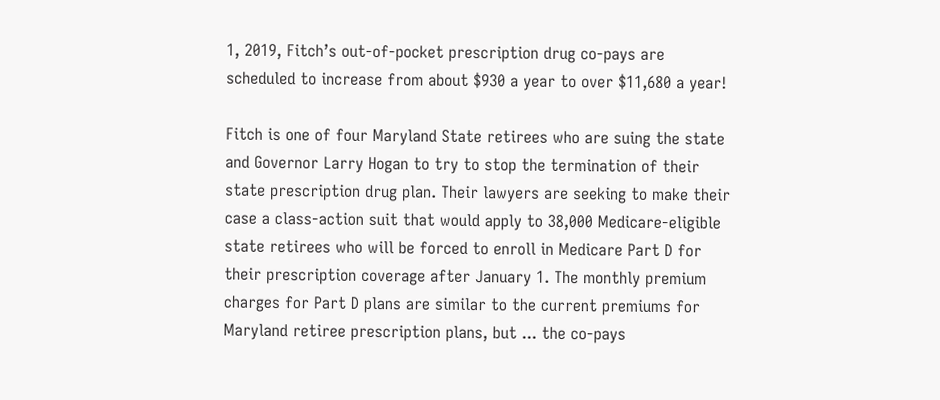1, 2019, Fitch’s out-of-pocket prescription drug co-pays are scheduled to increase from about $930 a year to over $11,680 a year!

Fitch is one of four Maryland State retirees who are suing the state and Governor Larry Hogan to try to stop the termination of their state prescription drug plan. Their lawyers are seeking to make their case a class-action suit that would apply to 38,000 Medicare-eligible state retirees who will be forced to enroll in Medicare Part D for their prescription coverage after January 1. The monthly premium charges for Part D plans are similar to the current premiums for Maryland retiree prescription plans, but ... the co-pays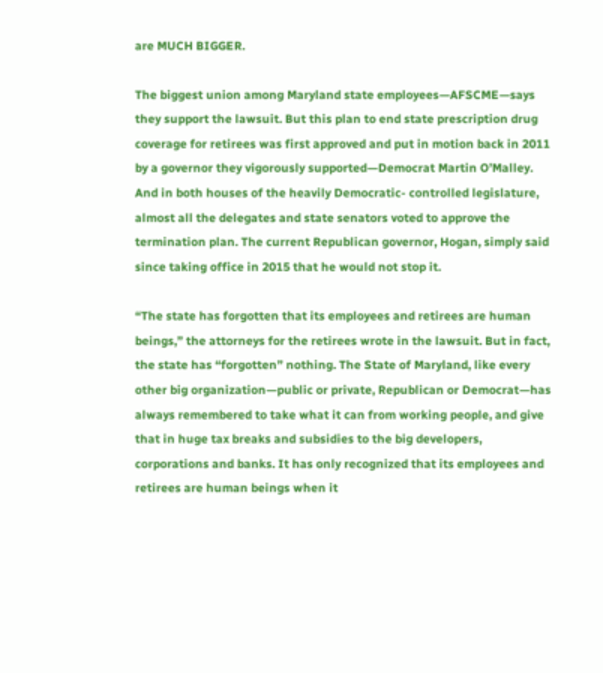are MUCH BIGGER.

The biggest union among Maryland state employees—AFSCME—says they support the lawsuit. But this plan to end state prescription drug coverage for retirees was first approved and put in motion back in 2011 by a governor they vigorously supported—Democrat Martin O’Malley. And in both houses of the heavily Democratic- controlled legislature, almost all the delegates and state senators voted to approve the termination plan. The current Republican governor, Hogan, simply said since taking office in 2015 that he would not stop it.

“The state has forgotten that its employees and retirees are human beings,” the attorneys for the retirees wrote in the lawsuit. But in fact, the state has “forgotten” nothing. The State of Maryland, like every other big organization—public or private, Republican or Democrat—has always remembered to take what it can from working people, and give that in huge tax breaks and subsidies to the big developers, corporations and banks. It has only recognized that its employees and retirees are human beings when it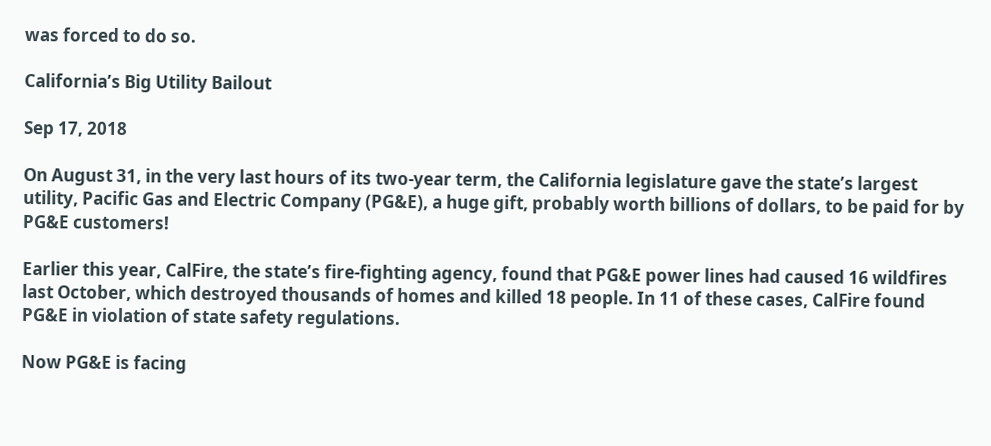was forced to do so.

California’s Big Utility Bailout

Sep 17, 2018

On August 31, in the very last hours of its two-year term, the California legislature gave the state’s largest utility, Pacific Gas and Electric Company (PG&E), a huge gift, probably worth billions of dollars, to be paid for by PG&E customers!

Earlier this year, CalFire, the state’s fire-fighting agency, found that PG&E power lines had caused 16 wildfires last October, which destroyed thousands of homes and killed 18 people. In 11 of these cases, CalFire found PG&E in violation of state safety regulations.

Now PG&E is facing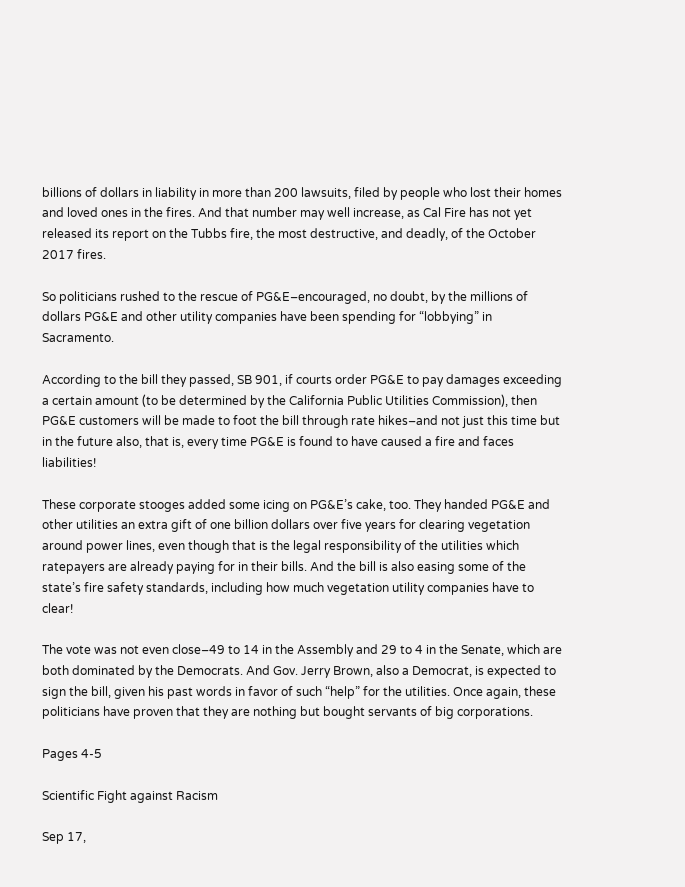billions of dollars in liability in more than 200 lawsuits, filed by people who lost their homes and loved ones in the fires. And that number may well increase, as Cal Fire has not yet released its report on the Tubbs fire, the most destructive, and deadly, of the October 2017 fires.

So politicians rushed to the rescue of PG&E–encouraged, no doubt, by the millions of dollars PG&E and other utility companies have been spending for “lobbying” in Sacramento.

According to the bill they passed, SB 901, if courts order PG&E to pay damages exceeding a certain amount (to be determined by the California Public Utilities Commission), then PG&E customers will be made to foot the bill through rate hikes–and not just this time but in the future also, that is, every time PG&E is found to have caused a fire and faces liabilities!

These corporate stooges added some icing on PG&E’s cake, too. They handed PG&E and other utilities an extra gift of one billion dollars over five years for clearing vegetation around power lines, even though that is the legal responsibility of the utilities which ratepayers are already paying for in their bills. And the bill is also easing some of the state’s fire safety standards, including how much vegetation utility companies have to clear!

The vote was not even close–49 to 14 in the Assembly and 29 to 4 in the Senate, which are both dominated by the Democrats. And Gov. Jerry Brown, also a Democrat, is expected to sign the bill, given his past words in favor of such “help” for the utilities. Once again, these politicians have proven that they are nothing but bought servants of big corporations.

Pages 4-5

Scientific Fight against Racism

Sep 17,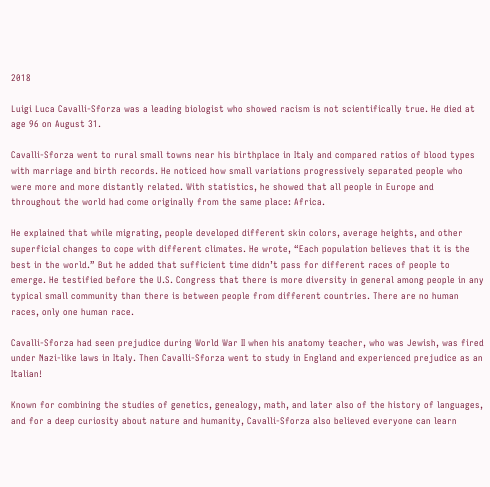2018

Luigi Luca Cavalli-Sforza was a leading biologist who showed racism is not scientifically true. He died at age 96 on August 31.

Cavalli-Sforza went to rural small towns near his birthplace in Italy and compared ratios of blood types with marriage and birth records. He noticed how small variations progressively separated people who were more and more distantly related. With statistics, he showed that all people in Europe and throughout the world had come originally from the same place: Africa.

He explained that while migrating, people developed different skin colors, average heights, and other superficial changes to cope with different climates. He wrote, “Each population believes that it is the best in the world.” But he added that sufficient time didn’t pass for different races of people to emerge. He testified before the U.S. Congress that there is more diversity in general among people in any typical small community than there is between people from different countries. There are no human races, only one human race.

Cavalli-Sforza had seen prejudice during World War II when his anatomy teacher, who was Jewish, was fired under Nazi-like laws in Italy. Then Cavalli-Sforza went to study in England and experienced prejudice as an Italian!

Known for combining the studies of genetics, genealogy, math, and later also of the history of languages, and for a deep curiosity about nature and humanity, Cavalli-Sforza also believed everyone can learn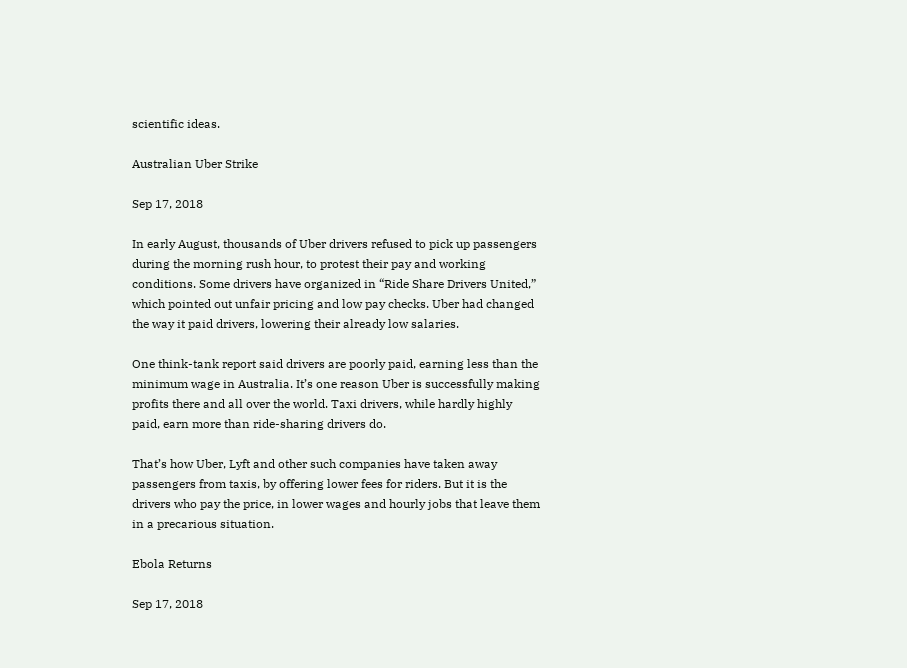scientific ideas.

Australian Uber Strike

Sep 17, 2018

In early August, thousands of Uber drivers refused to pick up passengers during the morning rush hour, to protest their pay and working conditions. Some drivers have organized in “Ride Share Drivers United,” which pointed out unfair pricing and low pay checks. Uber had changed the way it paid drivers, lowering their already low salaries.

One think-tank report said drivers are poorly paid, earning less than the minimum wage in Australia. It’s one reason Uber is successfully making profits there and all over the world. Taxi drivers, while hardly highly paid, earn more than ride-sharing drivers do.

That’s how Uber, Lyft and other such companies have taken away passengers from taxis, by offering lower fees for riders. But it is the drivers who pay the price, in lower wages and hourly jobs that leave them in a precarious situation.

Ebola Returns

Sep 17, 2018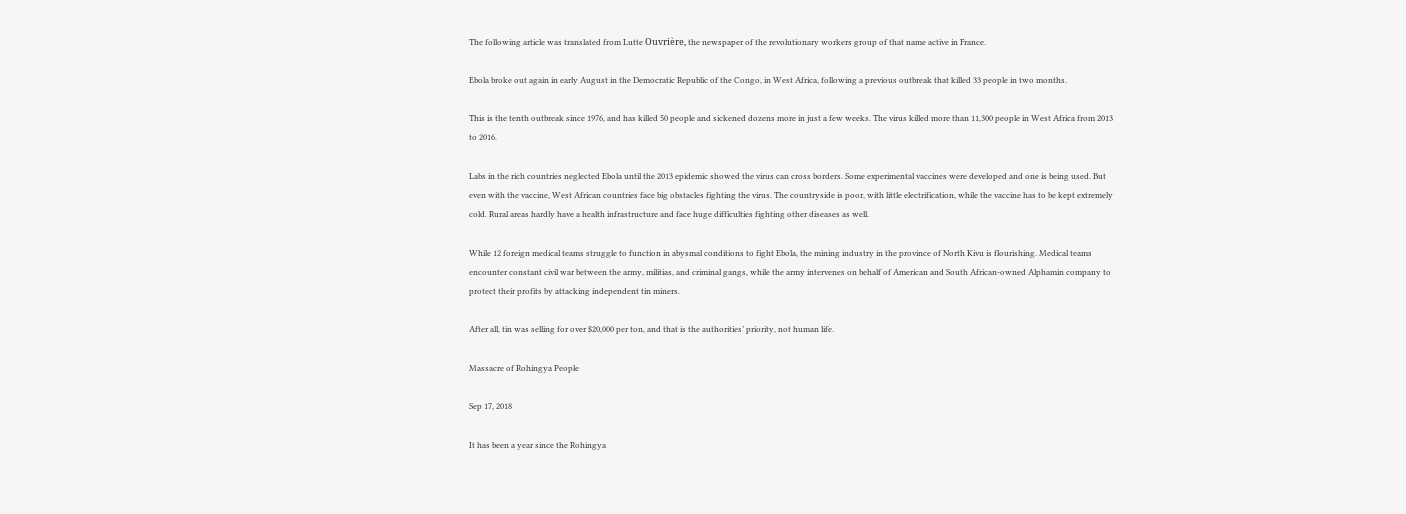The following article was translated from Lutte Ouvrière, the newspaper of the revolutionary workers group of that name active in France.

Ebola broke out again in early August in the Democratic Republic of the Congo, in West Africa, following a previous outbreak that killed 33 people in two months.

This is the tenth outbreak since 1976, and has killed 50 people and sickened dozens more in just a few weeks. The virus killed more than 11,300 people in West Africa from 2013 to 2016.

Labs in the rich countries neglected Ebola until the 2013 epidemic showed the virus can cross borders. Some experimental vaccines were developed and one is being used. But even with the vaccine, West African countries face big obstacles fighting the virus. The countryside is poor, with little electrification, while the vaccine has to be kept extremely cold. Rural areas hardly have a health infrastructure and face huge difficulties fighting other diseases as well.

While 12 foreign medical teams struggle to function in abysmal conditions to fight Ebola, the mining industry in the province of North Kivu is flourishing. Medical teams encounter constant civil war between the army, militias, and criminal gangs, while the army intervenes on behalf of American and South African-owned Alphamin company to protect their profits by attacking independent tin miners.

After all, tin was selling for over $20,000 per ton, and that is the authorities’ priority, not human life.

Massacre of Rohingya People

Sep 17, 2018

It has been a year since the Rohingya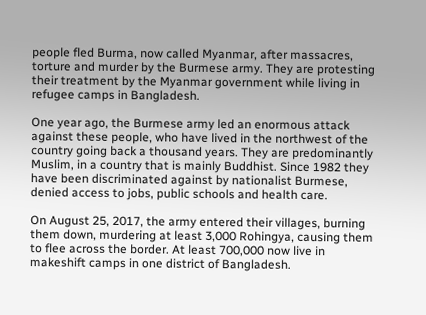people fled Burma, now called Myanmar, after massacres, torture and murder by the Burmese army. They are protesting their treatment by the Myanmar government while living in refugee camps in Bangladesh.

One year ago, the Burmese army led an enormous attack against these people, who have lived in the northwest of the country going back a thousand years. They are predominantly Muslim, in a country that is mainly Buddhist. Since 1982 they have been discriminated against by nationalist Burmese, denied access to jobs, public schools and health care.

On August 25, 2017, the army entered their villages, burning them down, murdering at least 3,000 Rohingya, causing them to flee across the border. At least 700,000 now live in makeshift camps in one district of Bangladesh.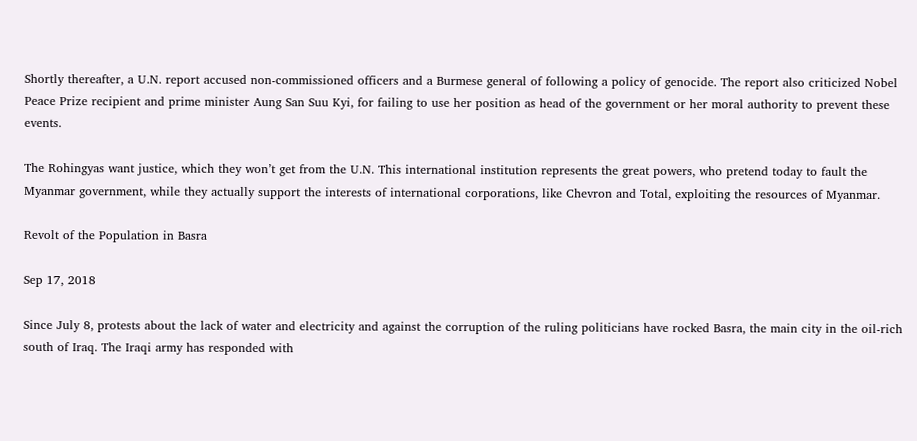Shortly thereafter, a U.N. report accused non-commissioned officers and a Burmese general of following a policy of genocide. The report also criticized Nobel Peace Prize recipient and prime minister Aung San Suu Kyi, for failing to use her position as head of the government or her moral authority to prevent these events.

The Rohingyas want justice, which they won’t get from the U.N. This international institution represents the great powers, who pretend today to fault the Myanmar government, while they actually support the interests of international corporations, like Chevron and Total, exploiting the resources of Myanmar.

Revolt of the Population in Basra

Sep 17, 2018

Since July 8, protests about the lack of water and electricity and against the corruption of the ruling politicians have rocked Basra, the main city in the oil-rich south of Iraq. The Iraqi army has responded with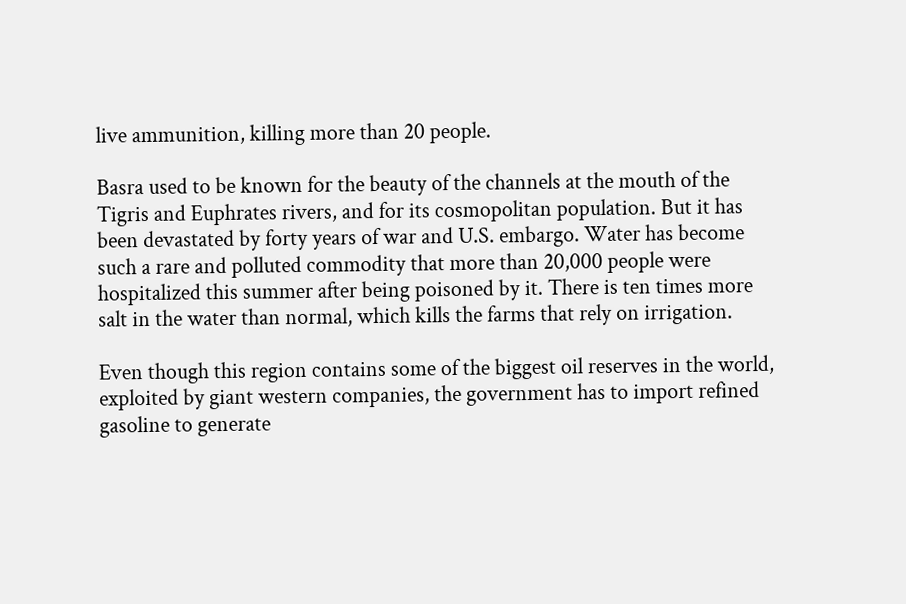live ammunition, killing more than 20 people.

Basra used to be known for the beauty of the channels at the mouth of the Tigris and Euphrates rivers, and for its cosmopolitan population. But it has been devastated by forty years of war and U.S. embargo. Water has become such a rare and polluted commodity that more than 20,000 people were hospitalized this summer after being poisoned by it. There is ten times more salt in the water than normal, which kills the farms that rely on irrigation.

Even though this region contains some of the biggest oil reserves in the world, exploited by giant western companies, the government has to import refined gasoline to generate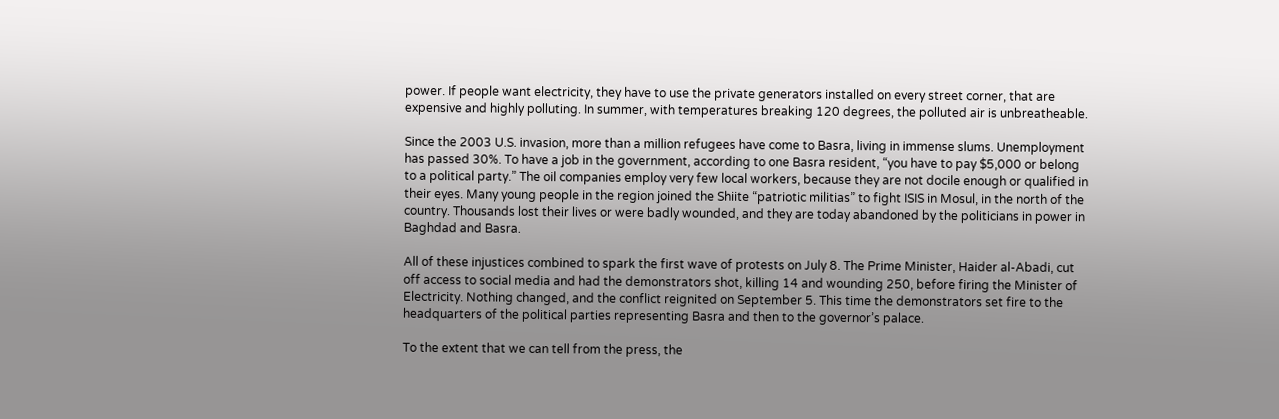power. If people want electricity, they have to use the private generators installed on every street corner, that are expensive and highly polluting. In summer, with temperatures breaking 120 degrees, the polluted air is unbreatheable.

Since the 2003 U.S. invasion, more than a million refugees have come to Basra, living in immense slums. Unemployment has passed 30%. To have a job in the government, according to one Basra resident, “you have to pay $5,000 or belong to a political party.” The oil companies employ very few local workers, because they are not docile enough or qualified in their eyes. Many young people in the region joined the Shiite “patriotic militias” to fight ISIS in Mosul, in the north of the country. Thousands lost their lives or were badly wounded, and they are today abandoned by the politicians in power in Baghdad and Basra.

All of these injustices combined to spark the first wave of protests on July 8. The Prime Minister, Haider al-Abadi, cut off access to social media and had the demonstrators shot, killing 14 and wounding 250, before firing the Minister of Electricity. Nothing changed, and the conflict reignited on September 5. This time the demonstrators set fire to the headquarters of the political parties representing Basra and then to the governor’s palace.

To the extent that we can tell from the press, the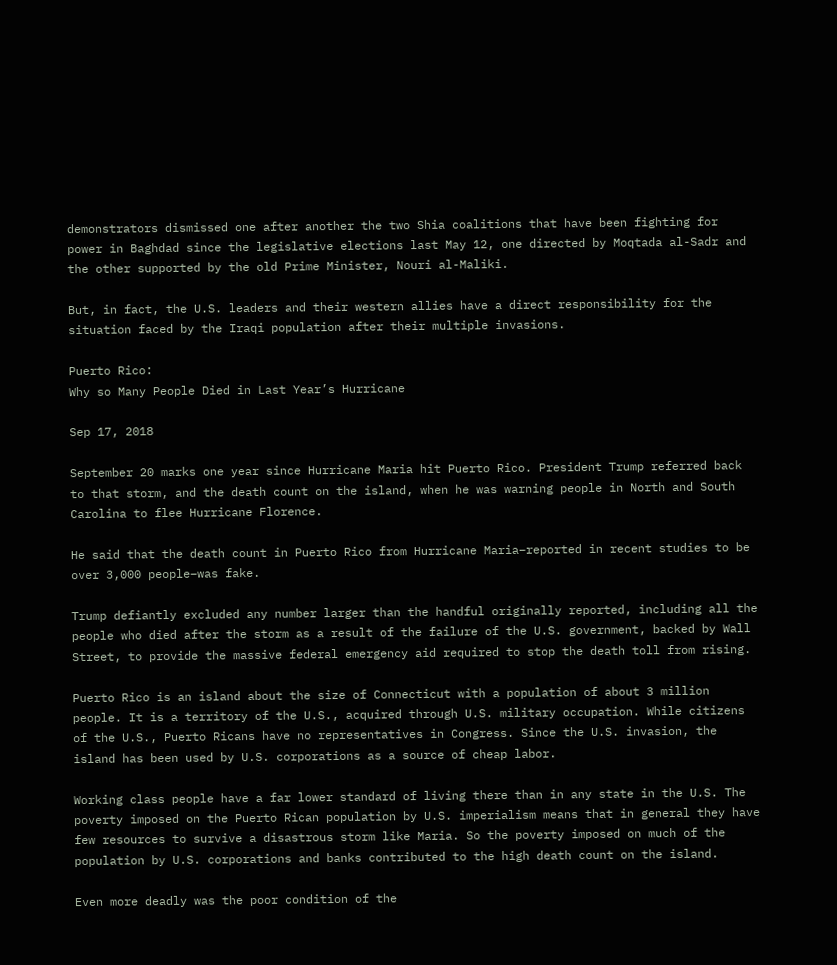demonstrators dismissed one after another the two Shia coalitions that have been fighting for power in Baghdad since the legislative elections last May 12, one directed by Moqtada al-Sadr and the other supported by the old Prime Minister, Nouri al-Maliki.

But, in fact, the U.S. leaders and their western allies have a direct responsibility for the situation faced by the Iraqi population after their multiple invasions.

Puerto Rico:
Why so Many People Died in Last Year’s Hurricane

Sep 17, 2018

September 20 marks one year since Hurricane Maria hit Puerto Rico. President Trump referred back to that storm, and the death count on the island, when he was warning people in North and South Carolina to flee Hurricane Florence.

He said that the death count in Puerto Rico from Hurricane Maria–reported in recent studies to be over 3,000 people–was fake.

Trump defiantly excluded any number larger than the handful originally reported, including all the people who died after the storm as a result of the failure of the U.S. government, backed by Wall Street, to provide the massive federal emergency aid required to stop the death toll from rising.

Puerto Rico is an island about the size of Connecticut with a population of about 3 million people. It is a territory of the U.S., acquired through U.S. military occupation. While citizens of the U.S., Puerto Ricans have no representatives in Congress. Since the U.S. invasion, the island has been used by U.S. corporations as a source of cheap labor.

Working class people have a far lower standard of living there than in any state in the U.S. The poverty imposed on the Puerto Rican population by U.S. imperialism means that in general they have few resources to survive a disastrous storm like Maria. So the poverty imposed on much of the population by U.S. corporations and banks contributed to the high death count on the island.

Even more deadly was the poor condition of the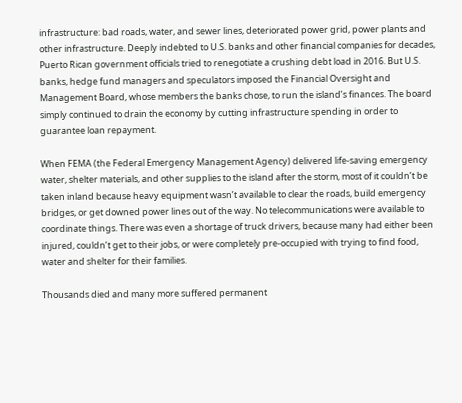infrastructure: bad roads, water, and sewer lines, deteriorated power grid, power plants and other infrastructure. Deeply indebted to U.S. banks and other financial companies for decades, Puerto Rican government officials tried to renegotiate a crushing debt load in 2016. But U.S. banks, hedge fund managers and speculators imposed the Financial Oversight and Management Board, whose members the banks chose, to run the island’s finances. The board simply continued to drain the economy by cutting infrastructure spending in order to guarantee loan repayment.

When FEMA (the Federal Emergency Management Agency) delivered life-saving emergency water, shelter materials, and other supplies to the island after the storm, most of it couldn’t be taken inland because heavy equipment wasn’t available to clear the roads, build emergency bridges, or get downed power lines out of the way. No telecommunications were available to coordinate things. There was even a shortage of truck drivers, because many had either been injured, couldn’t get to their jobs, or were completely pre-occupied with trying to find food, water and shelter for their families.

Thousands died and many more suffered permanent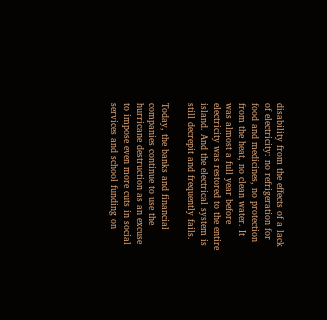disability from the effects of a lack of electricity: no refrigeration for food and medicines, no protection from the heat, no clean water. It was almost a full year before electricity was restored to the entire island. And the electrical system is still decrepit and frequently fails.

Today, the banks and financial companies continue to use the hurricane destruction as an excuse to impose even more cuts in social services and school funding on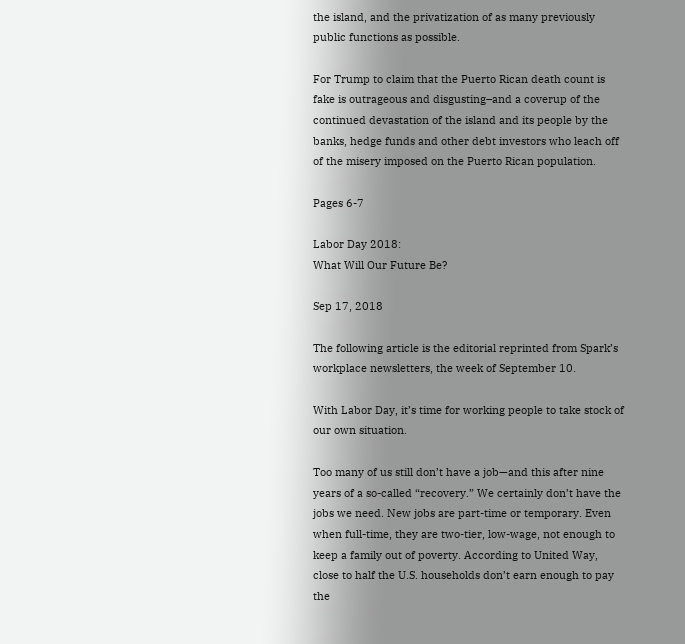the island, and the privatization of as many previously public functions as possible.

For Trump to claim that the Puerto Rican death count is fake is outrageous and disgusting–and a coverup of the continued devastation of the island and its people by the banks, hedge funds and other debt investors who leach off of the misery imposed on the Puerto Rican population.

Pages 6-7

Labor Day 2018:
What Will Our Future Be?

Sep 17, 2018

The following article is the editorial reprinted from Spark’s workplace newsletters, the week of September 10.

With Labor Day, it’s time for working people to take stock of our own situation.

Too many of us still don’t have a job—and this after nine years of a so-called “recovery.” We certainly don’t have the jobs we need. New jobs are part-time or temporary. Even when full-time, they are two-tier, low-wage, not enough to keep a family out of poverty. According to United Way, close to half the U.S. households don’t earn enough to pay the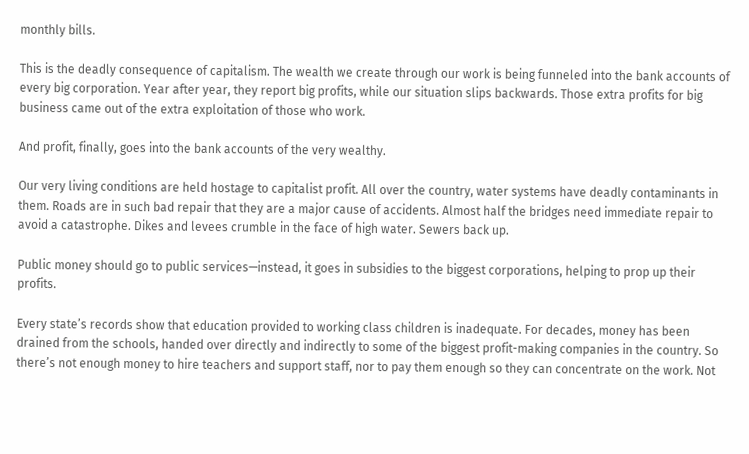monthly bills.

This is the deadly consequence of capitalism. The wealth we create through our work is being funneled into the bank accounts of every big corporation. Year after year, they report big profits, while our situation slips backwards. Those extra profits for big business came out of the extra exploitation of those who work.

And profit, finally, goes into the bank accounts of the very wealthy.

Our very living conditions are held hostage to capitalist profit. All over the country, water systems have deadly contaminants in them. Roads are in such bad repair that they are a major cause of accidents. Almost half the bridges need immediate repair to avoid a catastrophe. Dikes and levees crumble in the face of high water. Sewers back up.

Public money should go to public services—instead, it goes in subsidies to the biggest corporations, helping to prop up their profits.

Every state’s records show that education provided to working class children is inadequate. For decades, money has been drained from the schools, handed over directly and indirectly to some of the biggest profit-making companies in the country. So there’s not enough money to hire teachers and support staff, nor to pay them enough so they can concentrate on the work. Not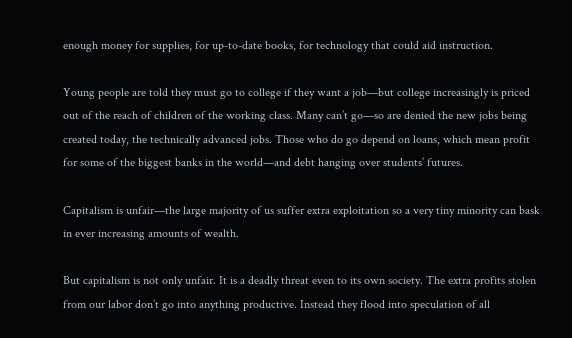enough money for supplies, for up-to-date books, for technology that could aid instruction.

Young people are told they must go to college if they want a job—but college increasingly is priced out of the reach of children of the working class. Many can’t go—so are denied the new jobs being created today, the technically advanced jobs. Those who do go depend on loans, which mean profit for some of the biggest banks in the world—and debt hanging over students’ futures.

Capitalism is unfair—the large majority of us suffer extra exploitation so a very tiny minority can bask in ever increasing amounts of wealth.

But capitalism is not only unfair. It is a deadly threat even to its own society. The extra profits stolen from our labor don’t go into anything productive. Instead they flood into speculation of all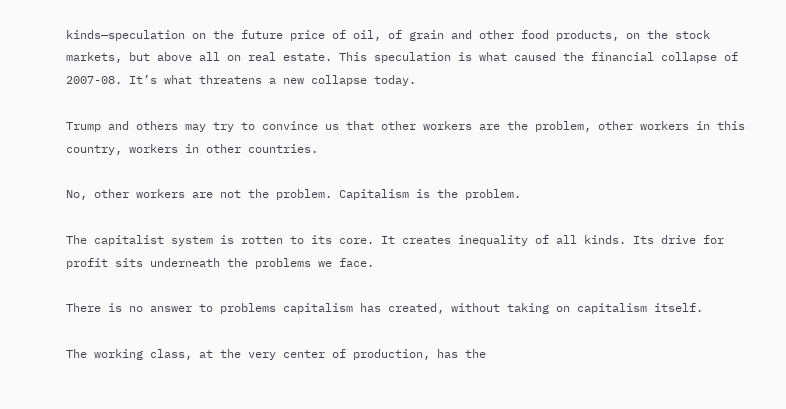kinds—speculation on the future price of oil, of grain and other food products, on the stock markets, but above all on real estate. This speculation is what caused the financial collapse of 2007-08. It’s what threatens a new collapse today.

Trump and others may try to convince us that other workers are the problem, other workers in this country, workers in other countries.

No, other workers are not the problem. Capitalism is the problem.

The capitalist system is rotten to its core. It creates inequality of all kinds. Its drive for profit sits underneath the problems we face.

There is no answer to problems capitalism has created, without taking on capitalism itself.

The working class, at the very center of production, has the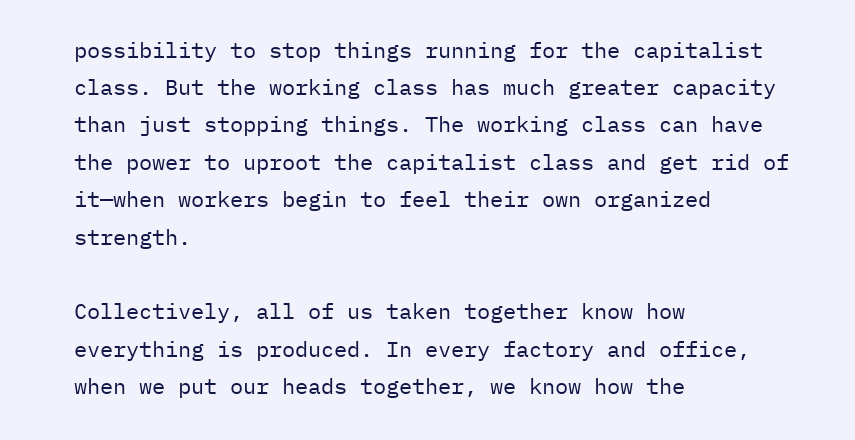possibility to stop things running for the capitalist class. But the working class has much greater capacity than just stopping things. The working class can have the power to uproot the capitalist class and get rid of it—when workers begin to feel their own organized strength.

Collectively, all of us taken together know how everything is produced. In every factory and office, when we put our heads together, we know how the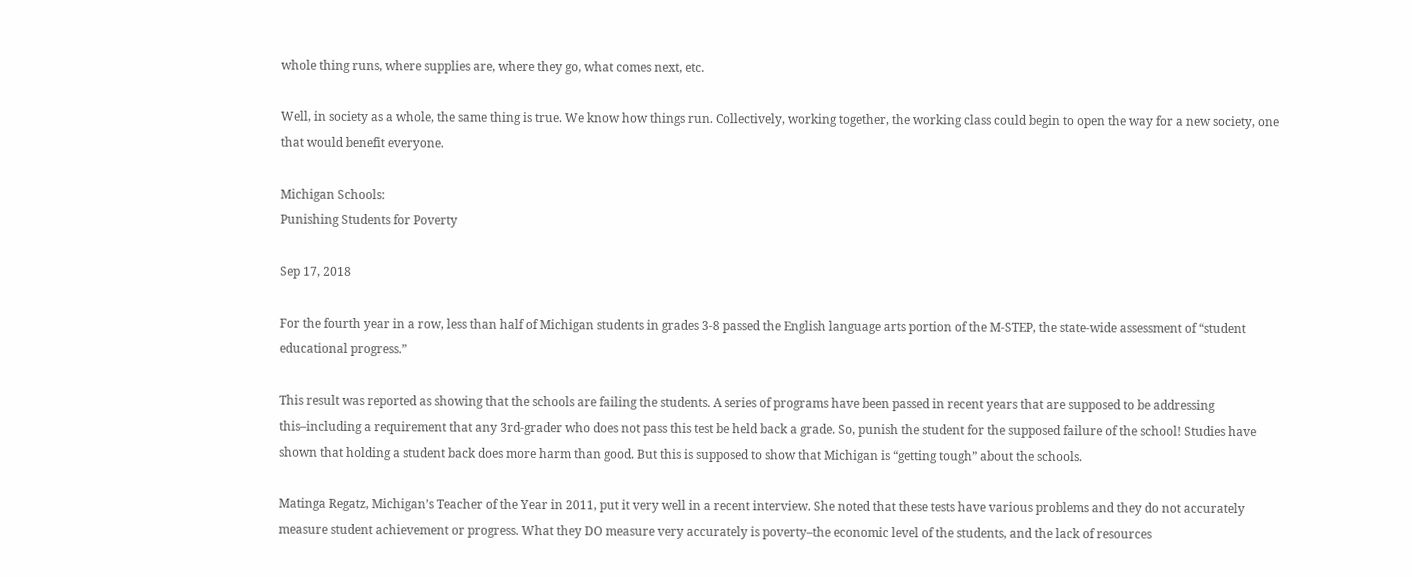whole thing runs, where supplies are, where they go, what comes next, etc.

Well, in society as a whole, the same thing is true. We know how things run. Collectively, working together, the working class could begin to open the way for a new society, one that would benefit everyone.

Michigan Schools:
Punishing Students for Poverty

Sep 17, 2018

For the fourth year in a row, less than half of Michigan students in grades 3-8 passed the English language arts portion of the M-STEP, the state-wide assessment of “student educational progress.”

This result was reported as showing that the schools are failing the students. A series of programs have been passed in recent years that are supposed to be addressing this–including a requirement that any 3rd-grader who does not pass this test be held back a grade. So, punish the student for the supposed failure of the school! Studies have shown that holding a student back does more harm than good. But this is supposed to show that Michigan is “getting tough” about the schools.

Matinga Regatz, Michigan’s Teacher of the Year in 2011, put it very well in a recent interview. She noted that these tests have various problems and they do not accurately measure student achievement or progress. What they DO measure very accurately is poverty–the economic level of the students, and the lack of resources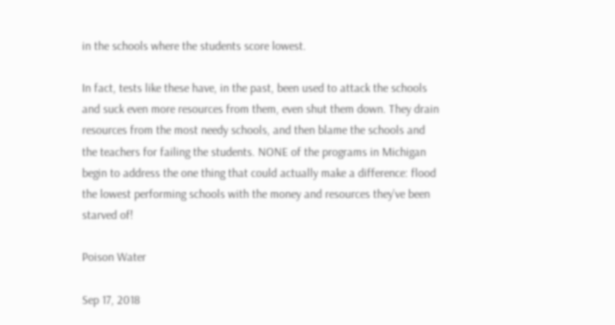in the schools where the students score lowest.

In fact, tests like these have, in the past, been used to attack the schools and suck even more resources from them, even shut them down. They drain resources from the most needy schools, and then blame the schools and the teachers for failing the students. NONE of the programs in Michigan begin to address the one thing that could actually make a difference: flood the lowest performing schools with the money and resources they’ve been starved of!

Poison Water

Sep 17, 2018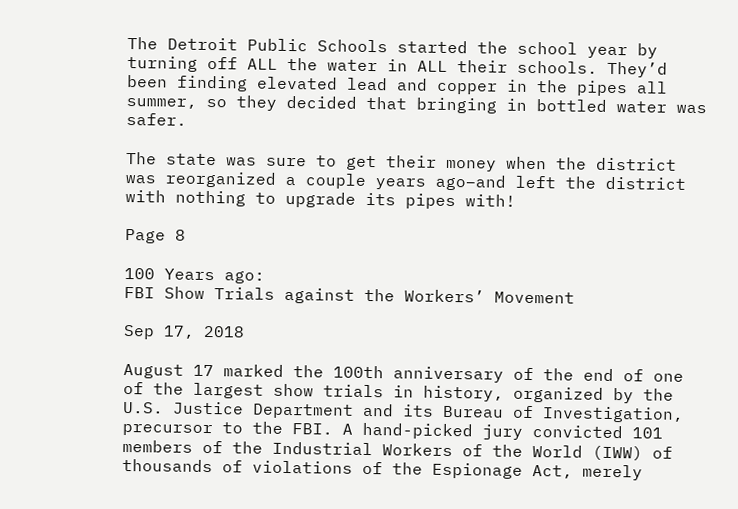The Detroit Public Schools started the school year by turning off ALL the water in ALL their schools. They’d been finding elevated lead and copper in the pipes all summer, so they decided that bringing in bottled water was safer.

The state was sure to get their money when the district was reorganized a couple years ago–and left the district with nothing to upgrade its pipes with!

Page 8

100 Years ago:
FBI Show Trials against the Workers’ Movement

Sep 17, 2018

August 17 marked the 100th anniversary of the end of one of the largest show trials in history, organized by the U.S. Justice Department and its Bureau of Investigation, precursor to the FBI. A hand-picked jury convicted 101 members of the Industrial Workers of the World (IWW) of thousands of violations of the Espionage Act, merely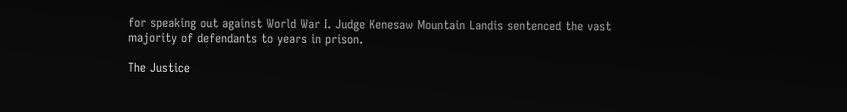for speaking out against World War I. Judge Kenesaw Mountain Landis sentenced the vast majority of defendants to years in prison.

The Justice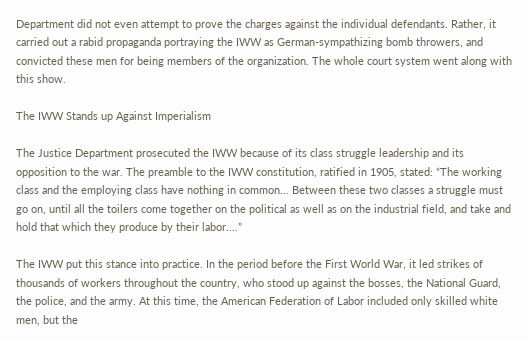Department did not even attempt to prove the charges against the individual defendants. Rather, it carried out a rabid propaganda portraying the IWW as German-sympathizing bomb throwers, and convicted these men for being members of the organization. The whole court system went along with this show.

The IWW Stands up Against Imperialism

The Justice Department prosecuted the IWW because of its class struggle leadership and its opposition to the war. The preamble to the IWW constitution, ratified in 1905, stated: “The working class and the employing class have nothing in common... Between these two classes a struggle must go on, until all the toilers come together on the political as well as on the industrial field, and take and hold that which they produce by their labor....”

The IWW put this stance into practice. In the period before the First World War, it led strikes of thousands of workers throughout the country, who stood up against the bosses, the National Guard, the police, and the army. At this time, the American Federation of Labor included only skilled white men, but the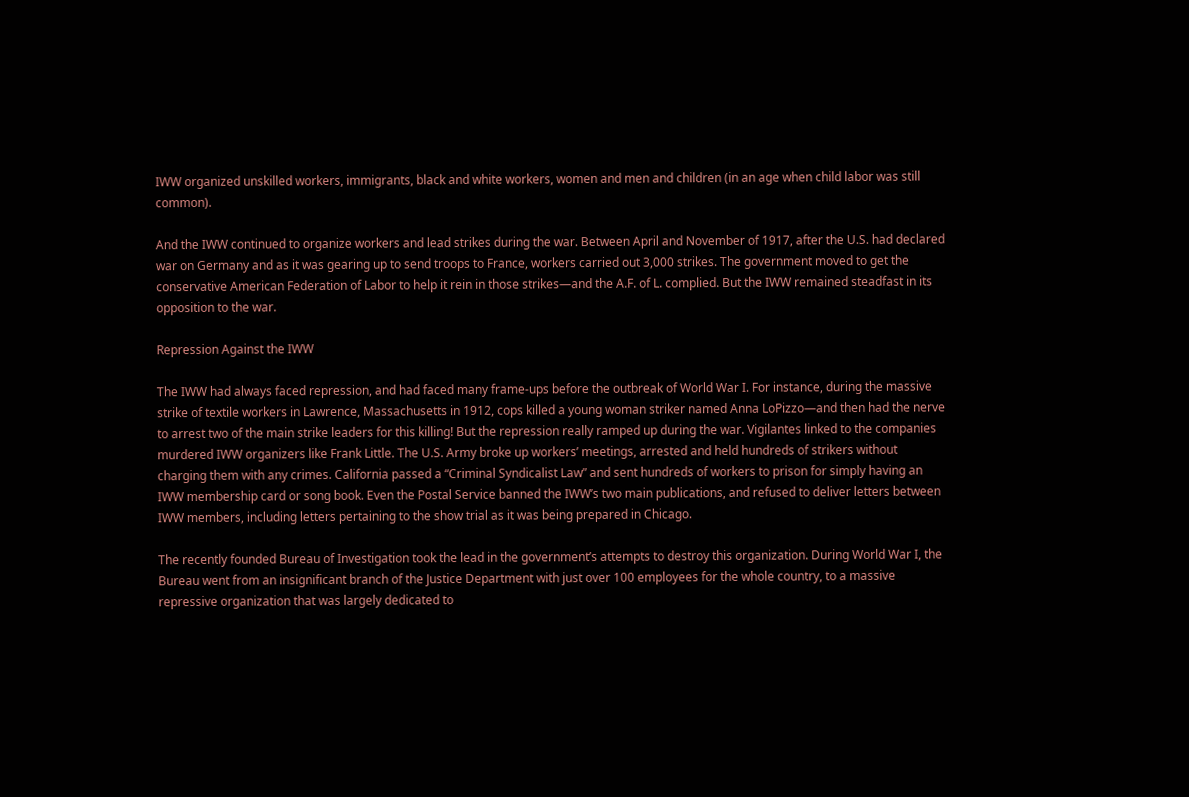IWW organized unskilled workers, immigrants, black and white workers, women and men and children (in an age when child labor was still common).

And the IWW continued to organize workers and lead strikes during the war. Between April and November of 1917, after the U.S. had declared war on Germany and as it was gearing up to send troops to France, workers carried out 3,000 strikes. The government moved to get the conservative American Federation of Labor to help it rein in those strikes—and the A.F. of L. complied. But the IWW remained steadfast in its opposition to the war.

Repression Against the IWW

The IWW had always faced repression, and had faced many frame-ups before the outbreak of World War I. For instance, during the massive strike of textile workers in Lawrence, Massachusetts in 1912, cops killed a young woman striker named Anna LoPizzo—and then had the nerve to arrest two of the main strike leaders for this killing! But the repression really ramped up during the war. Vigilantes linked to the companies murdered IWW organizers like Frank Little. The U.S. Army broke up workers’ meetings, arrested and held hundreds of strikers without charging them with any crimes. California passed a “Criminal Syndicalist Law” and sent hundreds of workers to prison for simply having an IWW membership card or song book. Even the Postal Service banned the IWW’s two main publications, and refused to deliver letters between IWW members, including letters pertaining to the show trial as it was being prepared in Chicago.

The recently founded Bureau of Investigation took the lead in the government’s attempts to destroy this organization. During World War I, the Bureau went from an insignificant branch of the Justice Department with just over 100 employees for the whole country, to a massive repressive organization that was largely dedicated to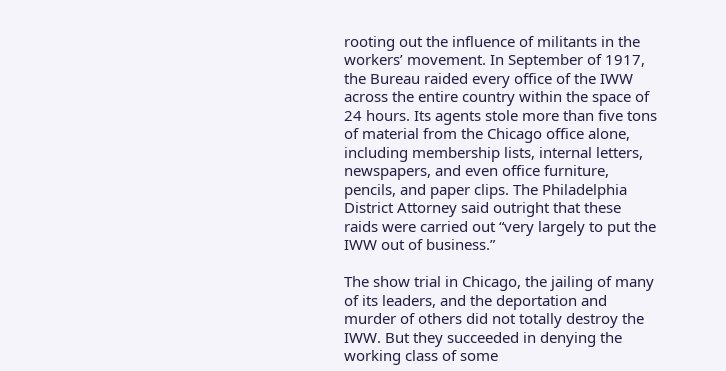rooting out the influence of militants in the workers’ movement. In September of 1917, the Bureau raided every office of the IWW across the entire country within the space of 24 hours. Its agents stole more than five tons of material from the Chicago office alone, including membership lists, internal letters, newspapers, and even office furniture, pencils, and paper clips. The Philadelphia District Attorney said outright that these raids were carried out “very largely to put the IWW out of business.”

The show trial in Chicago, the jailing of many of its leaders, and the deportation and murder of others did not totally destroy the IWW. But they succeeded in denying the working class of some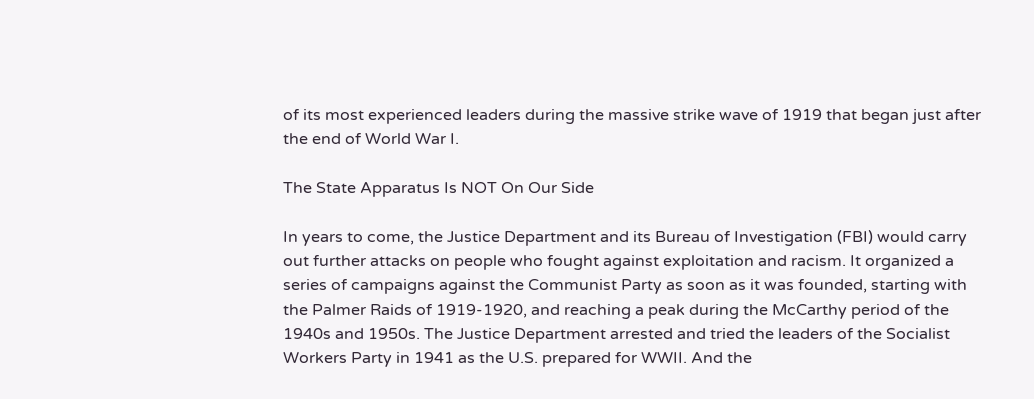of its most experienced leaders during the massive strike wave of 1919 that began just after the end of World War I.

The State Apparatus Is NOT On Our Side

In years to come, the Justice Department and its Bureau of Investigation (FBI) would carry out further attacks on people who fought against exploitation and racism. It organized a series of campaigns against the Communist Party as soon as it was founded, starting with the Palmer Raids of 1919-1920, and reaching a peak during the McCarthy period of the 1940s and 1950s. The Justice Department arrested and tried the leaders of the Socialist Workers Party in 1941 as the U.S. prepared for WWII. And the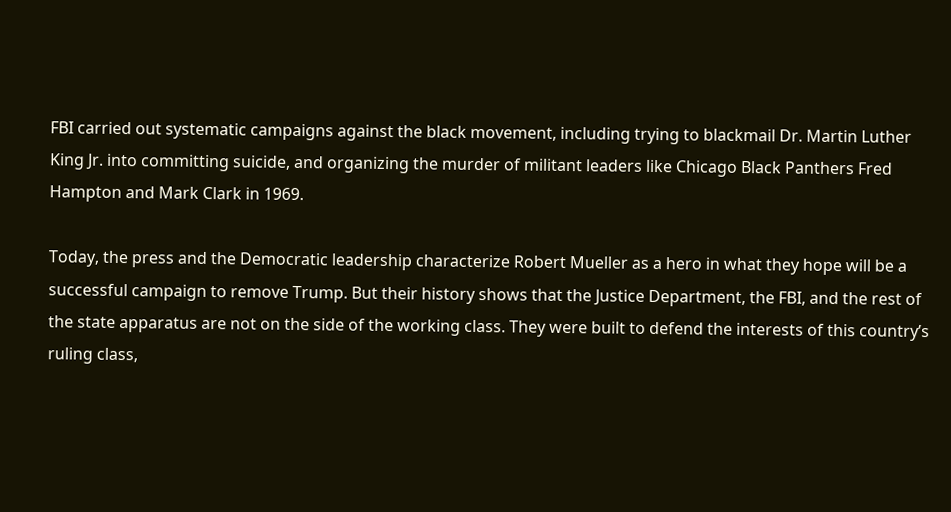FBI carried out systematic campaigns against the black movement, including trying to blackmail Dr. Martin Luther King Jr. into committing suicide, and organizing the murder of militant leaders like Chicago Black Panthers Fred Hampton and Mark Clark in 1969.

Today, the press and the Democratic leadership characterize Robert Mueller as a hero in what they hope will be a successful campaign to remove Trump. But their history shows that the Justice Department, the FBI, and the rest of the state apparatus are not on the side of the working class. They were built to defend the interests of this country’s ruling class,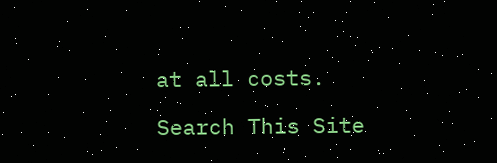at all costs.

Search This Site